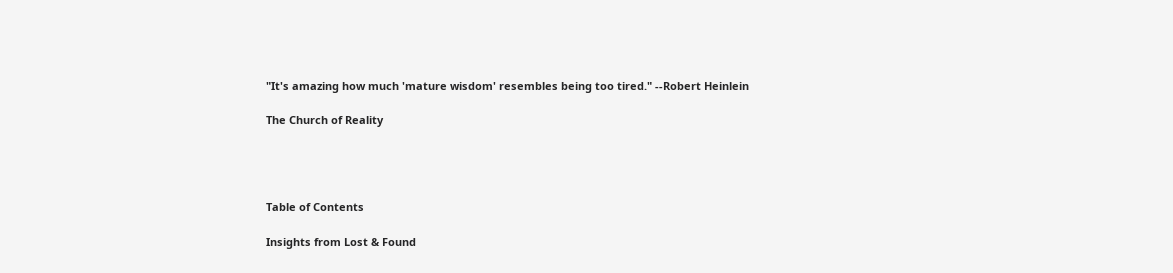"It's amazing how much 'mature wisdom' resembles being too tired." --Robert Heinlein

The Church of Reality




Table of Contents

Insights from Lost & Found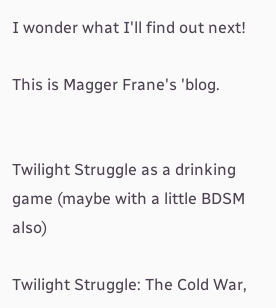I wonder what I'll find out next!

This is Magger Frane's 'blog.


Twilight Struggle as a drinking game (maybe with a little BDSM also)

Twilight Struggle: The Cold War,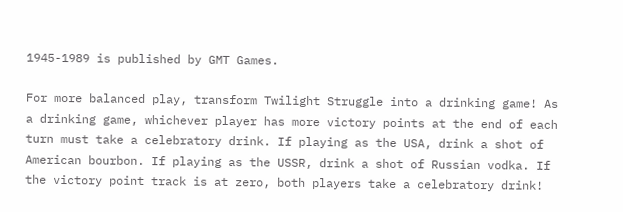1945-1989 is published by GMT Games.

For more balanced play, transform Twilight Struggle into a drinking game! As a drinking game, whichever player has more victory points at the end of each turn must take a celebratory drink. If playing as the USA, drink a shot of American bourbon. If playing as the USSR, drink a shot of Russian vodka. If the victory point track is at zero, both players take a celebratory drink!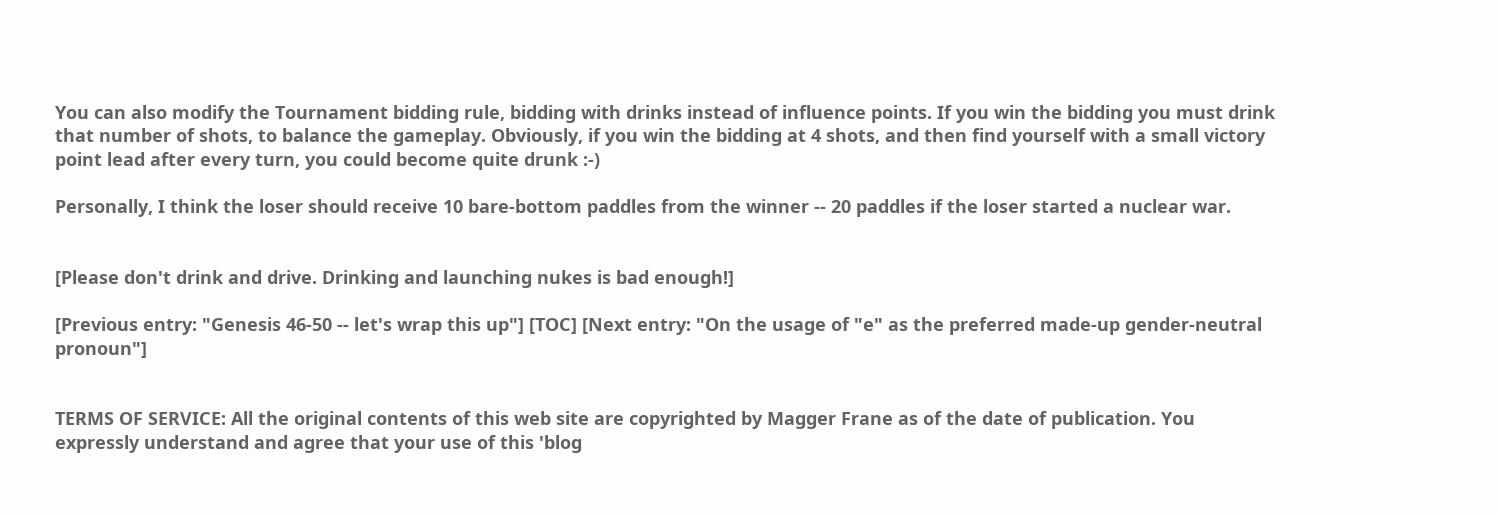You can also modify the Tournament bidding rule, bidding with drinks instead of influence points. If you win the bidding you must drink that number of shots, to balance the gameplay. Obviously, if you win the bidding at 4 shots, and then find yourself with a small victory point lead after every turn, you could become quite drunk :-)

Personally, I think the loser should receive 10 bare-bottom paddles from the winner -- 20 paddles if the loser started a nuclear war.


[Please don't drink and drive. Drinking and launching nukes is bad enough!]

[Previous entry: "Genesis 46-50 -- let's wrap this up"] [TOC] [Next entry: "On the usage of "e" as the preferred made-up gender-neutral pronoun"]


TERMS OF SERVICE: All the original contents of this web site are copyrighted by Magger Frane as of the date of publication. You expressly understand and agree that your use of this 'blog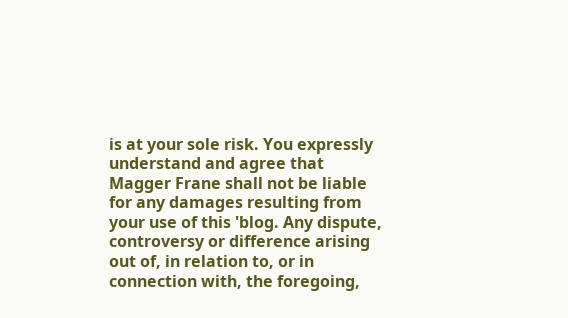is at your sole risk. You expressly understand and agree that Magger Frane shall not be liable for any damages resulting from your use of this 'blog. Any dispute, controversy or difference arising out of, in relation to, or in connection with, the foregoing,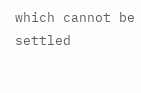which cannot be settled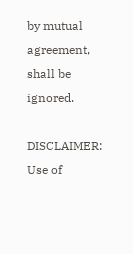by mutual agreement, shall be ignored.

DISCLAIMER: Use of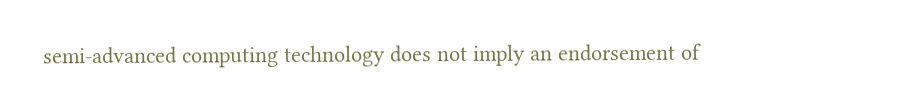semi-advanced computing technology does not imply an endorsement of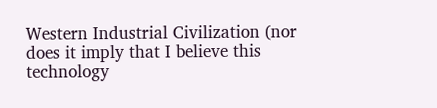Western Industrial Civilization (nor does it imply that I believe this technology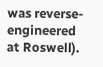was reverse-engineered at Roswell).